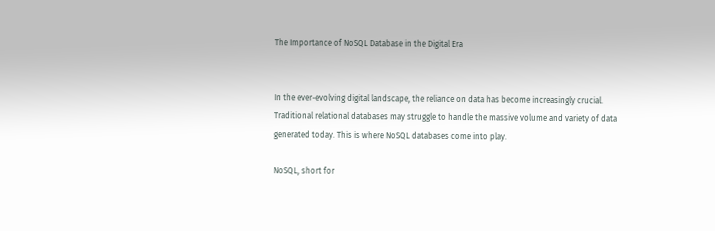The Importance of NoSQL Database in the Digital Era


In the ever-evolving digital landscape, the reliance on data has become increasingly crucial. Traditional relational databases may struggle to handle the massive volume and variety of data generated today. This is where NoSQL databases come into play.

NoSQL, short for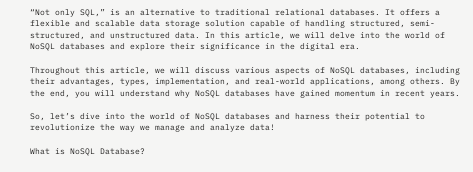“Not only SQL,” is an alternative to traditional relational databases. It offers a flexible and scalable data storage solution capable of handling structured, semi-structured, and unstructured data. In this article, we will delve into the world of NoSQL databases and explore their significance in the digital era.

Throughout this article, we will discuss various aspects of NoSQL databases, including their advantages, types, implementation, and real-world applications, among others. By the end, you will understand why NoSQL databases have gained momentum in recent years.

So, let’s dive into the world of NoSQL databases and harness their potential to revolutionize the way we manage and analyze data!

What is NoSQL Database?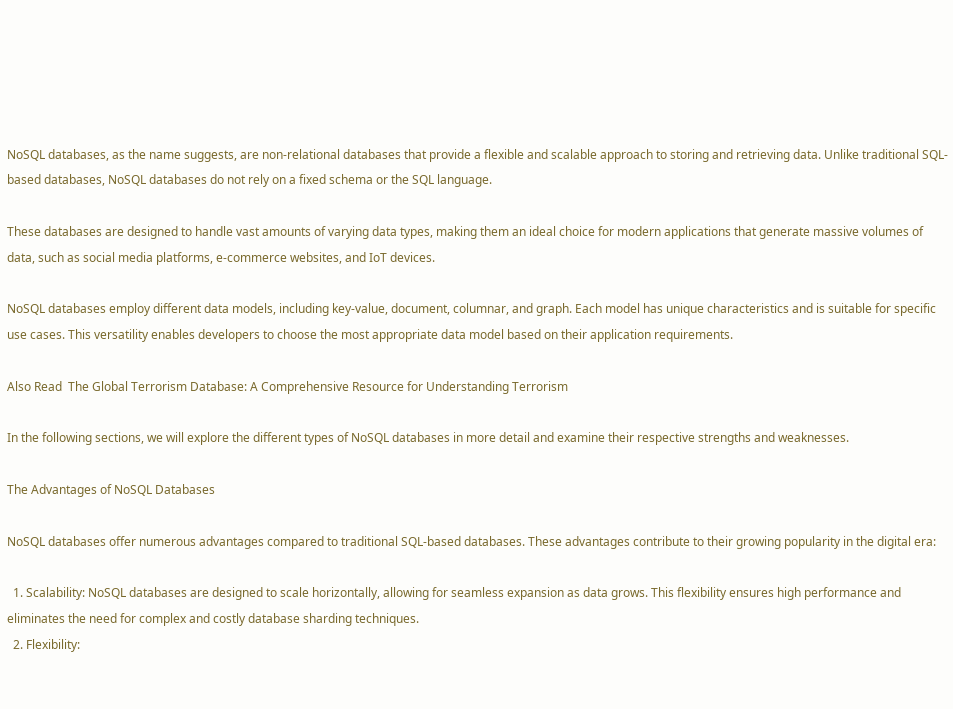NoSQL databases, as the name suggests, are non-relational databases that provide a flexible and scalable approach to storing and retrieving data. Unlike traditional SQL-based databases, NoSQL databases do not rely on a fixed schema or the SQL language.

These databases are designed to handle vast amounts of varying data types, making them an ideal choice for modern applications that generate massive volumes of data, such as social media platforms, e-commerce websites, and IoT devices.

NoSQL databases employ different data models, including key-value, document, columnar, and graph. Each model has unique characteristics and is suitable for specific use cases. This versatility enables developers to choose the most appropriate data model based on their application requirements.

Also Read  The Global Terrorism Database: A Comprehensive Resource for Understanding Terrorism

In the following sections, we will explore the different types of NoSQL databases in more detail and examine their respective strengths and weaknesses.

The Advantages of NoSQL Databases

NoSQL databases offer numerous advantages compared to traditional SQL-based databases. These advantages contribute to their growing popularity in the digital era:

  1. Scalability: NoSQL databases are designed to scale horizontally, allowing for seamless expansion as data grows. This flexibility ensures high performance and eliminates the need for complex and costly database sharding techniques.
  2. Flexibility: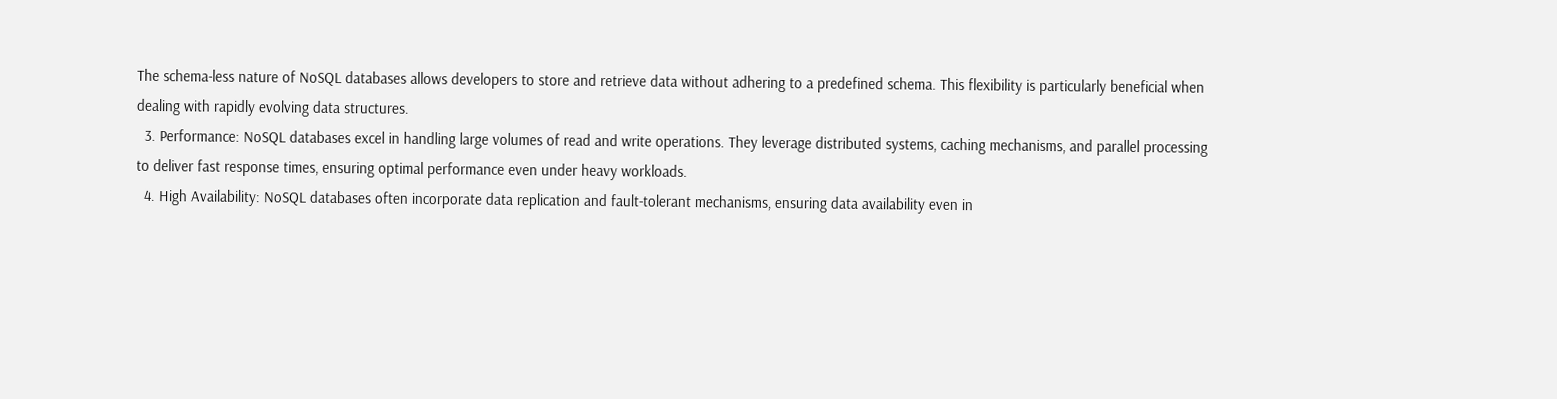The schema-less nature of NoSQL databases allows developers to store and retrieve data without adhering to a predefined schema. This flexibility is particularly beneficial when dealing with rapidly evolving data structures.
  3. Performance: NoSQL databases excel in handling large volumes of read and write operations. They leverage distributed systems, caching mechanisms, and parallel processing to deliver fast response times, ensuring optimal performance even under heavy workloads.
  4. High Availability: NoSQL databases often incorporate data replication and fault-tolerant mechanisms, ensuring data availability even in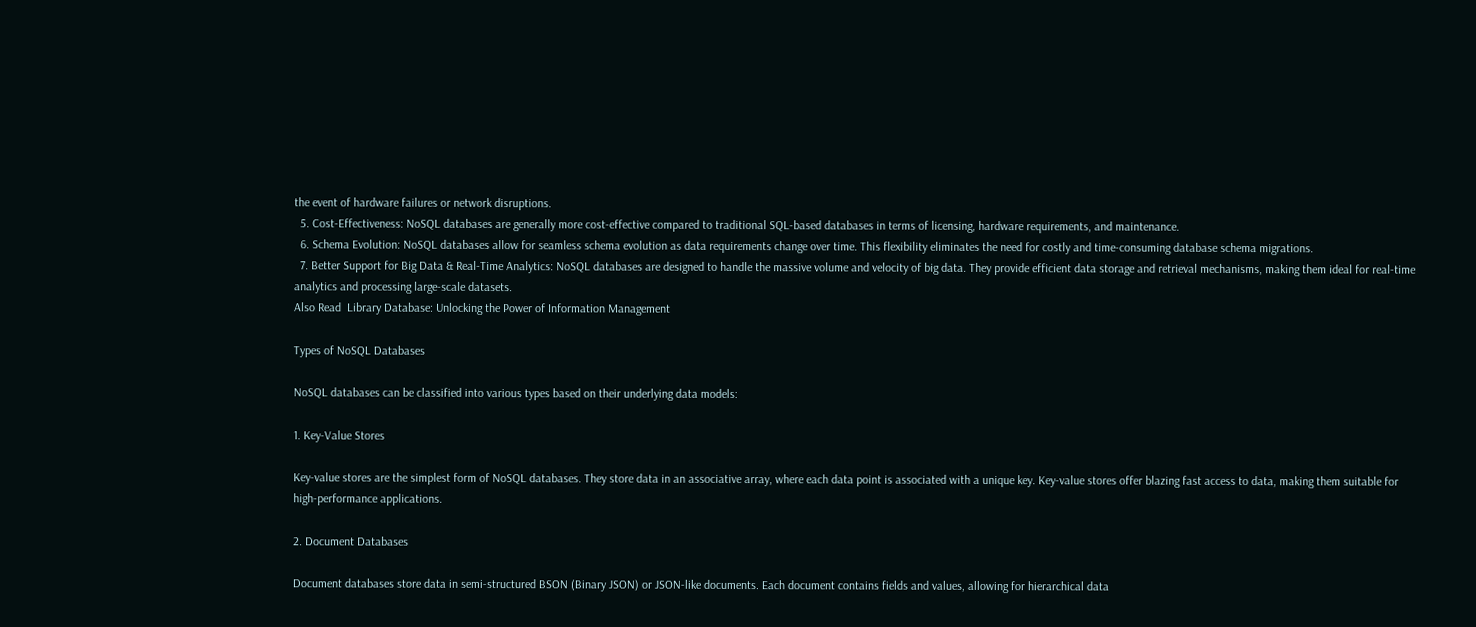the event of hardware failures or network disruptions.
  5. Cost-Effectiveness: NoSQL databases are generally more cost-effective compared to traditional SQL-based databases in terms of licensing, hardware requirements, and maintenance.
  6. Schema Evolution: NoSQL databases allow for seamless schema evolution as data requirements change over time. This flexibility eliminates the need for costly and time-consuming database schema migrations.
  7. Better Support for Big Data & Real-Time Analytics: NoSQL databases are designed to handle the massive volume and velocity of big data. They provide efficient data storage and retrieval mechanisms, making them ideal for real-time analytics and processing large-scale datasets.
Also Read  Library Database: Unlocking the Power of Information Management

Types of NoSQL Databases

NoSQL databases can be classified into various types based on their underlying data models:

1. Key-Value Stores

Key-value stores are the simplest form of NoSQL databases. They store data in an associative array, where each data point is associated with a unique key. Key-value stores offer blazing fast access to data, making them suitable for high-performance applications.

2. Document Databases

Document databases store data in semi-structured BSON (Binary JSON) or JSON-like documents. Each document contains fields and values, allowing for hierarchical data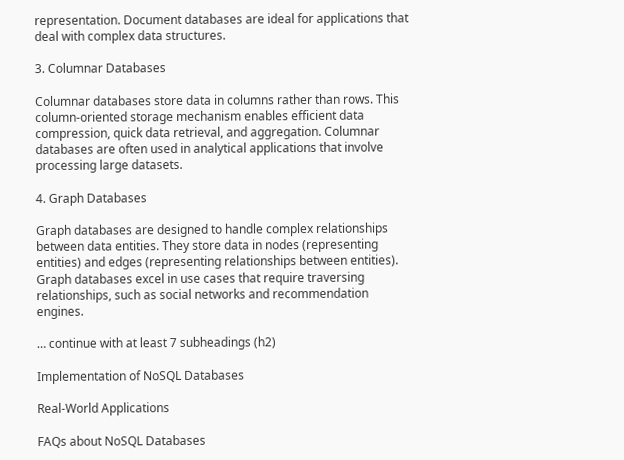representation. Document databases are ideal for applications that deal with complex data structures.

3. Columnar Databases

Columnar databases store data in columns rather than rows. This column-oriented storage mechanism enables efficient data compression, quick data retrieval, and aggregation. Columnar databases are often used in analytical applications that involve processing large datasets.

4. Graph Databases

Graph databases are designed to handle complex relationships between data entities. They store data in nodes (representing entities) and edges (representing relationships between entities). Graph databases excel in use cases that require traversing relationships, such as social networks and recommendation engines.

… continue with at least 7 subheadings (h2)

Implementation of NoSQL Databases

Real-World Applications

FAQs about NoSQL Databases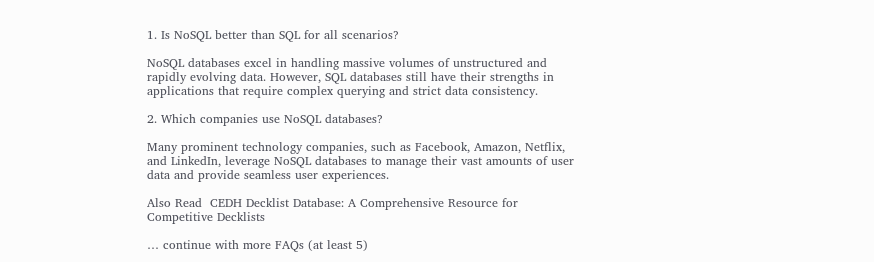1. Is NoSQL better than SQL for all scenarios?

NoSQL databases excel in handling massive volumes of unstructured and rapidly evolving data. However, SQL databases still have their strengths in applications that require complex querying and strict data consistency.

2. Which companies use NoSQL databases?

Many prominent technology companies, such as Facebook, Amazon, Netflix, and LinkedIn, leverage NoSQL databases to manage their vast amounts of user data and provide seamless user experiences.

Also Read  CEDH Decklist Database: A Comprehensive Resource for Competitive Decklists

… continue with more FAQs (at least 5)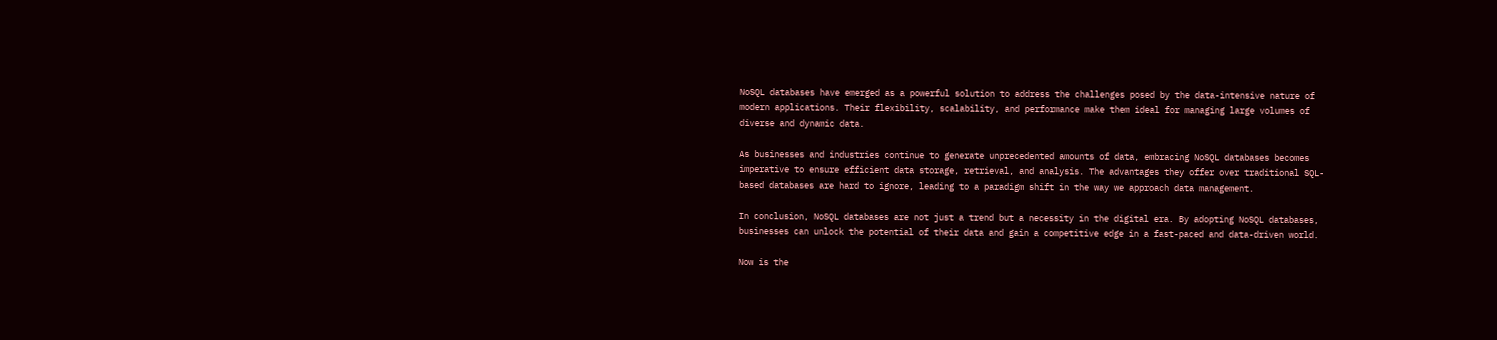NoSQL databases have emerged as a powerful solution to address the challenges posed by the data-intensive nature of modern applications. Their flexibility, scalability, and performance make them ideal for managing large volumes of diverse and dynamic data.

As businesses and industries continue to generate unprecedented amounts of data, embracing NoSQL databases becomes imperative to ensure efficient data storage, retrieval, and analysis. The advantages they offer over traditional SQL-based databases are hard to ignore, leading to a paradigm shift in the way we approach data management.

In conclusion, NoSQL databases are not just a trend but a necessity in the digital era. By adopting NoSQL databases, businesses can unlock the potential of their data and gain a competitive edge in a fast-paced and data-driven world.

Now is the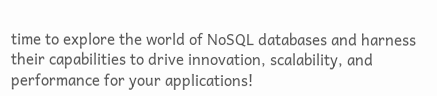time to explore the world of NoSQL databases and harness their capabilities to drive innovation, scalability, and performance for your applications!